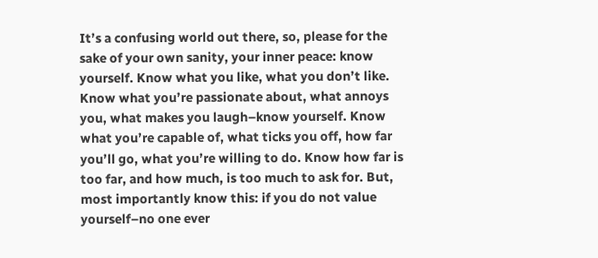It’s a confusing world out there, so, please for the sake of your own sanity, your inner peace: know yourself. Know what you like, what you don’t like. Know what you’re passionate about, what annoys you, what makes you laugh–know yourself. Know what you’re capable of, what ticks you off, how far you’ll go, what you’re willing to do. Know how far is too far, and how much, is too much to ask for. But, most importantly know this: if you do not value yourself–no one ever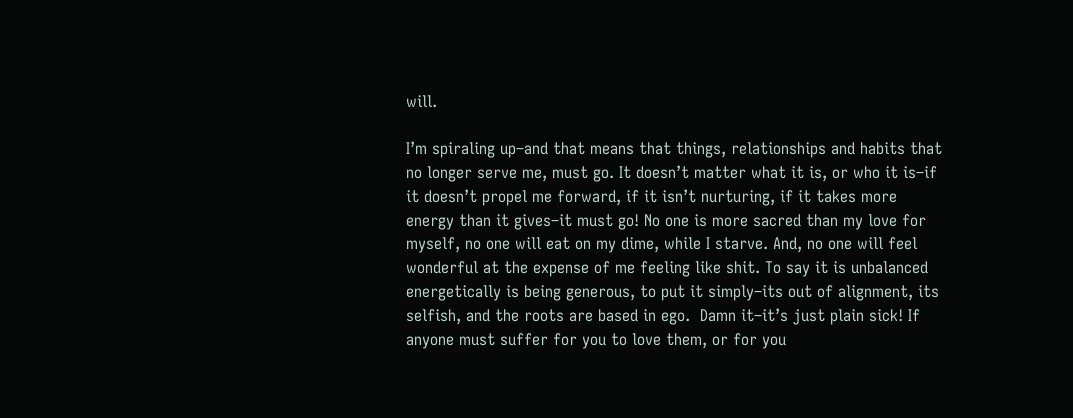will.

I’m spiraling up–and that means that things, relationships and habits that no longer serve me, must go. It doesn’t matter what it is, or who it is–if it doesn’t propel me forward, if it isn’t nurturing, if it takes more energy than it gives–it must go! No one is more sacred than my love for myself, no one will eat on my dime, while I starve. And, no one will feel wonderful at the expense of me feeling like shit. To say it is unbalanced energetically is being generous, to put it simply–its out of alignment, its selfish, and the roots are based in ego.  Damn it–it’s just plain sick! If anyone must suffer for you to love them, or for you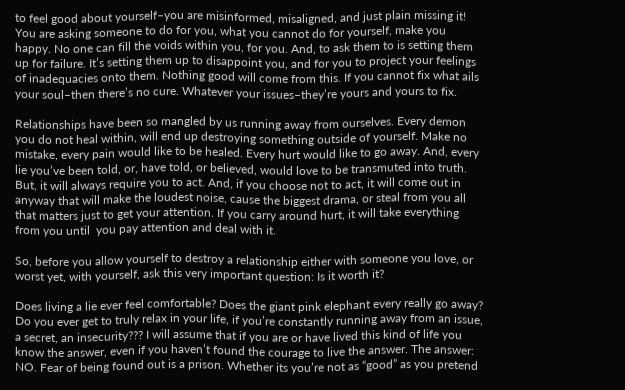to feel good about yourself–you are misinformed, misaligned, and just plain missing it! You are asking someone to do for you, what you cannot do for yourself, make you happy. No one can fill the voids within you, for you. And, to ask them to is setting them up for failure. It’s setting them up to disappoint you, and for you to project your feelings of inadequacies onto them. Nothing good will come from this. If you cannot fix what ails your soul–then there’s no cure. Whatever your issues–they’re yours and yours to fix.

Relationships have been so mangled by us running away from ourselves. Every demon you do not heal within, will end up destroying something outside of yourself. Make no mistake, every pain would like to be healed. Every hurt would like to go away. And, every lie you’ve been told, or, have told, or believed, would love to be transmuted into truth. But, it will always require you to act. And, if you choose not to act, it will come out in anyway that will make the loudest noise, cause the biggest drama, or steal from you all that matters just to get your attention. If you carry around hurt, it will take everything from you until  you pay attention and deal with it.

So, before you allow yourself to destroy a relationship either with someone you love, or worst yet, with yourself, ask this very important question: Is it worth it?

Does living a lie ever feel comfortable? Does the giant pink elephant every really go away? Do you ever get to truly relax in your life, if you’re constantly running away from an issue, a secret, an insecurity??? I will assume that if you are or have lived this kind of life you know the answer, even if you haven’t found the courage to live the answer. The answer: NO. Fear of being found out is a prison. Whether its you’re not as “good” as you pretend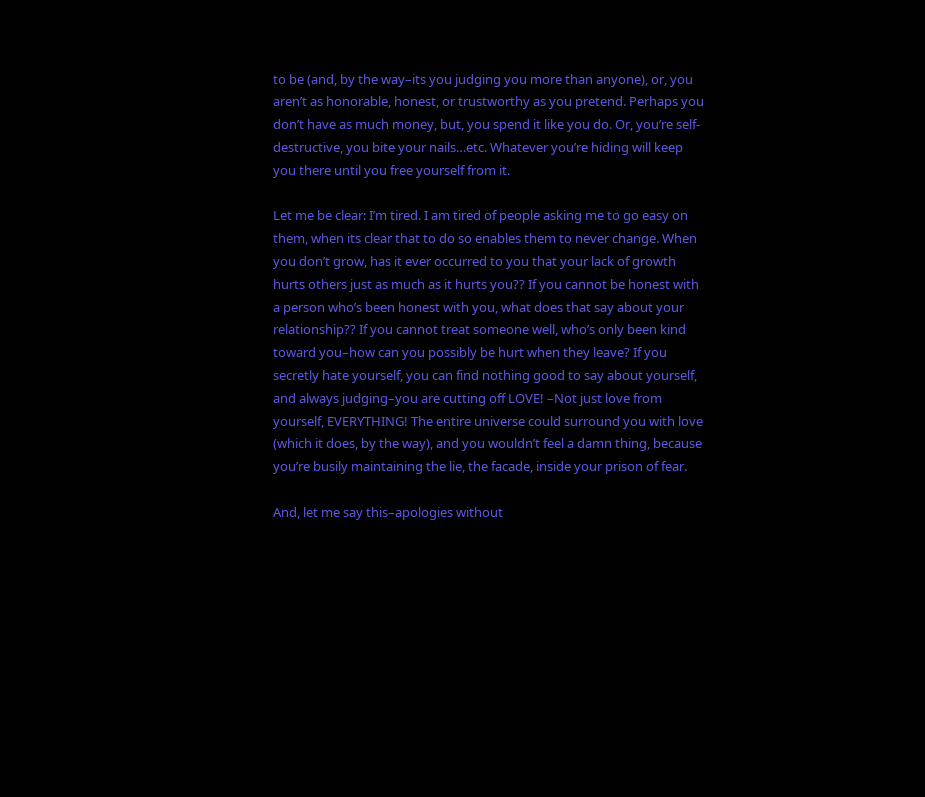to be (and, by the way–its you judging you more than anyone), or, you aren’t as honorable, honest, or trustworthy as you pretend. Perhaps you don’t have as much money, but, you spend it like you do. Or, you’re self-destructive, you bite your nails…etc. Whatever you’re hiding will keep you there until you free yourself from it.

Let me be clear: I’m tired. I am tired of people asking me to go easy on them, when its clear that to do so enables them to never change. When you don’t grow, has it ever occurred to you that your lack of growth hurts others just as much as it hurts you?? If you cannot be honest with a person who’s been honest with you, what does that say about your relationship?? If you cannot treat someone well, who’s only been kind toward you–how can you possibly be hurt when they leave? If you secretly hate yourself, you can find nothing good to say about yourself, and always judging–you are cutting off LOVE! –Not just love from yourself, EVERYTHING! The entire universe could surround you with love (which it does, by the way), and you wouldn’t feel a damn thing, because you’re busily maintaining the lie, the facade, inside your prison of fear.

And, let me say this–apologies without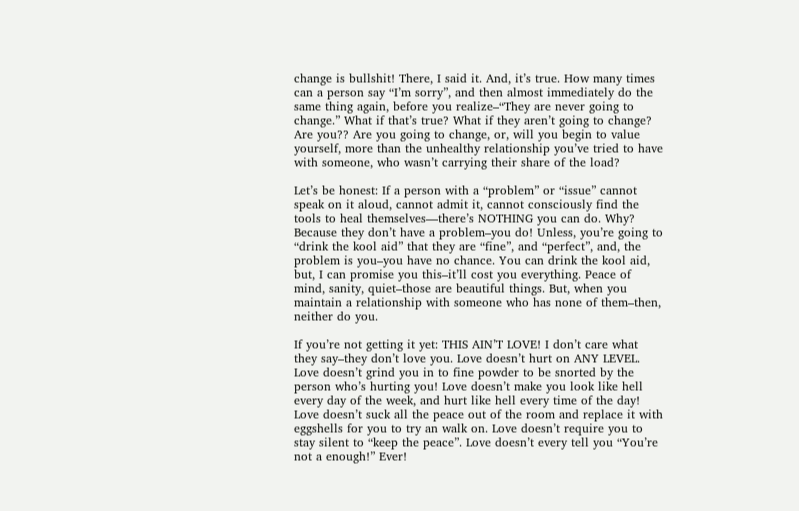change is bullshit! There, I said it. And, it’s true. How many times can a person say “I’m sorry”, and then almost immediately do the same thing again, before you realize–“They are never going to change.” What if that’s true? What if they aren’t going to change? Are you?? Are you going to change, or, will you begin to value yourself, more than the unhealthy relationship you’ve tried to have with someone, who wasn’t carrying their share of the load?

Let’s be honest: If a person with a “problem” or “issue” cannot speak on it aloud, cannot admit it, cannot consciously find the tools to heal themselves—there’s NOTHING you can do. Why? Because they don’t have a problem–you do! Unless, you’re going to “drink the kool aid” that they are “fine”, and “perfect”, and, the problem is you–you have no chance. You can drink the kool aid, but, I can promise you this–it’ll cost you everything. Peace of mind, sanity, quiet–those are beautiful things. But, when you maintain a relationship with someone who has none of them–then, neither do you.

If you’re not getting it yet: THIS AIN’T LOVE! I don’t care what they say–they don’t love you. Love doesn’t hurt on ANY LEVEL. Love doesn’t grind you in to fine powder to be snorted by the person who’s hurting you! Love doesn’t make you look like hell every day of the week, and hurt like hell every time of the day! Love doesn’t suck all the peace out of the room and replace it with eggshells for you to try an walk on. Love doesn’t require you to stay silent to “keep the peace”. Love doesn’t every tell you “You’re not a enough!” Ever!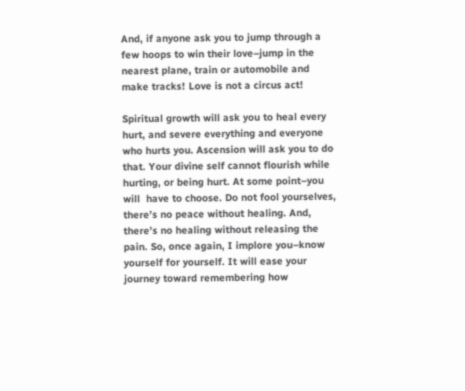And, if anyone ask you to jump through a few hoops to win their love–jump in the nearest plane, train or automobile and make tracks! Love is not a circus act!

Spiritual growth will ask you to heal every hurt, and severe everything and everyone who hurts you. Ascension will ask you to do that. Your divine self cannot flourish while hurting, or being hurt. At some point–you will  have to choose. Do not fool yourselves, there’s no peace without healing. And, there’s no healing without releasing the pain. So, once again, I implore you–know yourself for yourself. It will ease your journey toward remembering how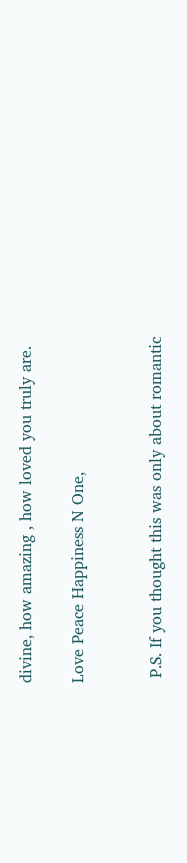divine, how amazing , how loved you truly are.

Love Peace Happiness N One,


 P.S. If you thought this was only about romantic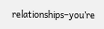relationships–you’re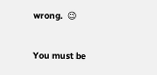wrong.  😉

You must be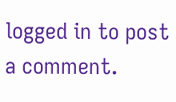logged in to post a comment.